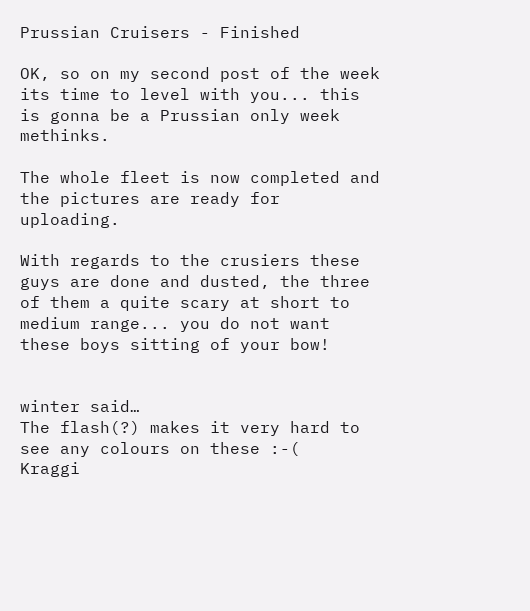Prussian Cruisers - Finished

OK, so on my second post of the week its time to level with you... this is gonna be a Prussian only week methinks.

The whole fleet is now completed and the pictures are ready for uploading.

With regards to the crusiers these guys are done and dusted, the three of them a quite scary at short to medium range... you do not want these boys sitting of your bow!


winter said…
The flash(?) makes it very hard to see any colours on these :-(
Kraggi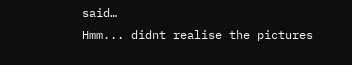said…
Hmm... didnt realise the pictures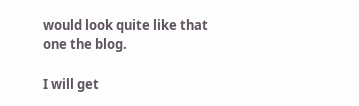would look quite like that one the blog.

I will get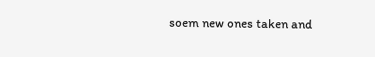soem new ones taken and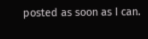posted as soon as I can.